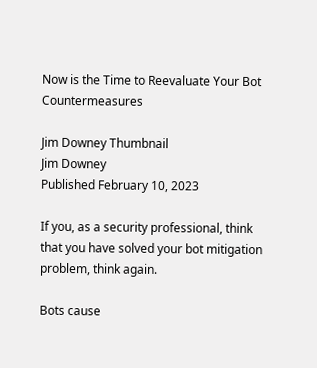Now is the Time to Reevaluate Your Bot Countermeasures

Jim Downey Thumbnail
Jim Downey
Published February 10, 2023

If you, as a security professional, think that you have solved your bot mitigation problem, think again.

Bots cause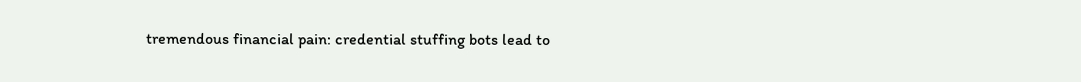tremendous financial pain: credential stuffing bots lead to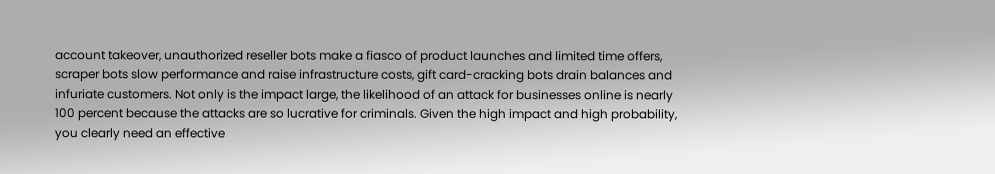account takeover, unauthorized reseller bots make a fiasco of product launches and limited time offers, scraper bots slow performance and raise infrastructure costs, gift card-cracking bots drain balances and infuriate customers. Not only is the impact large, the likelihood of an attack for businesses online is nearly 100 percent because the attacks are so lucrative for criminals. Given the high impact and high probability, you clearly need an effective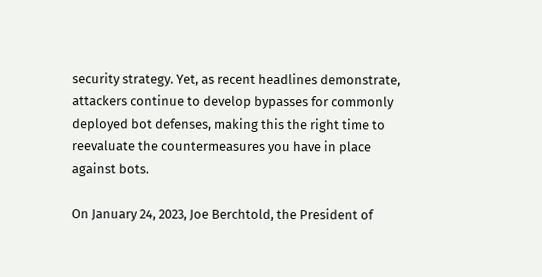security strategy. Yet, as recent headlines demonstrate, attackers continue to develop bypasses for commonly deployed bot defenses, making this the right time to reevaluate the countermeasures you have in place against bots.

On January 24, 2023, Joe Berchtold, the President of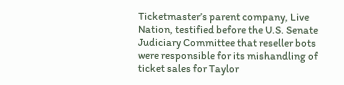Ticketmaster’s parent company, Live Nation, testified before the U.S. Senate Judiciary Committee that reseller bots were responsible for its mishandling of ticket sales for Taylor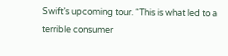Swift’s upcoming tour. “This is what led to a terrible consumer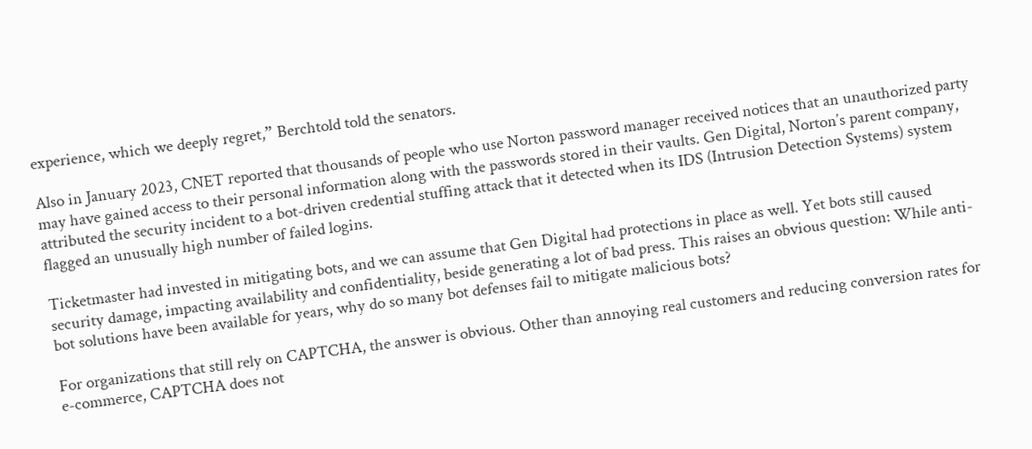experience, which we deeply regret,” Berchtold told the senators.

Also in January 2023, CNET reported that thousands of people who use Norton password manager received notices that an unauthorized party may have gained access to their personal information along with the passwords stored in their vaults. Gen Digital, Norton’s parent company, attributed the security incident to a bot-driven credential stuffing attack that it detected when its IDS (Intrusion Detection Systems) system flagged an unusually high number of failed logins.

Ticketmaster had invested in mitigating bots, and we can assume that Gen Digital had protections in place as well. Yet bots still caused security damage, impacting availability and confidentiality, beside generating a lot of bad press. This raises an obvious question: While anti-bot solutions have been available for years, why do so many bot defenses fail to mitigate malicious bots?

For organizations that still rely on CAPTCHA, the answer is obvious. Other than annoying real customers and reducing conversion rates for e-commerce, CAPTCHA does not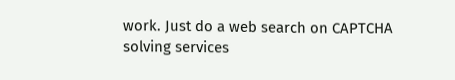work. Just do a web search on CAPTCHA solving services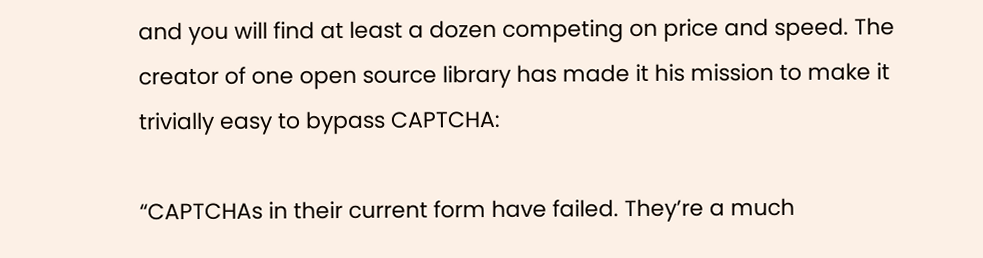and you will find at least a dozen competing on price and speed. The creator of one open source library has made it his mission to make it trivially easy to bypass CAPTCHA:

“CAPTCHAs in their current form have failed. They’re a much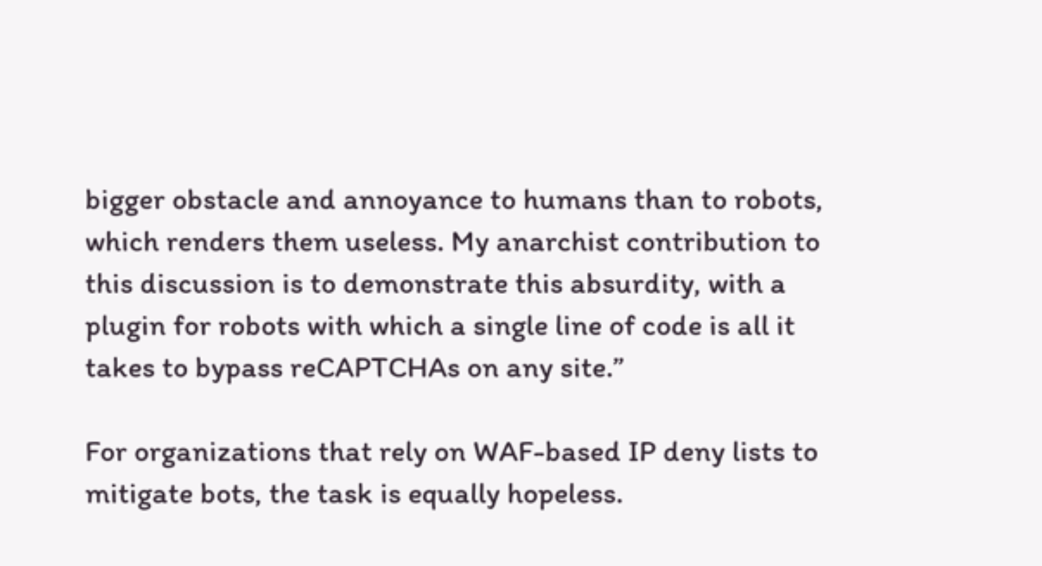bigger obstacle and annoyance to humans than to robots, which renders them useless. My anarchist contribution to this discussion is to demonstrate this absurdity, with a plugin for robots with which a single line of code is all it takes to bypass reCAPTCHAs on any site.”

For organizations that rely on WAF-based IP deny lists to mitigate bots, the task is equally hopeless.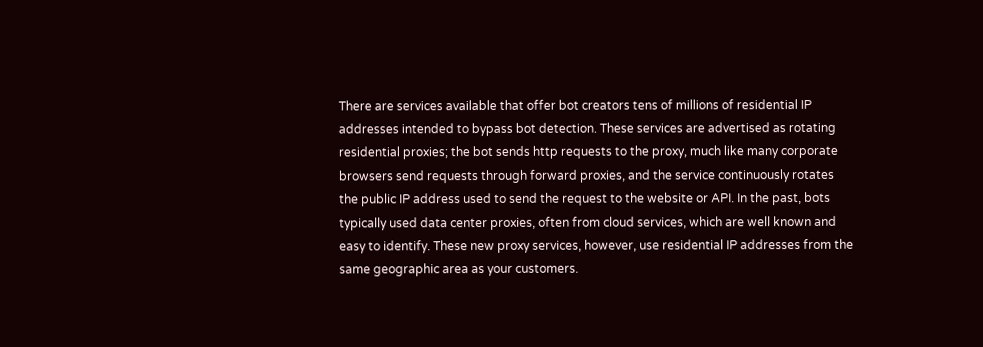There are services available that offer bot creators tens of millions of residential IP addresses intended to bypass bot detection. These services are advertised as rotating residential proxies; the bot sends http requests to the proxy, much like many corporate browsers send requests through forward proxies, and the service continuously rotates the public IP address used to send the request to the website or API. In the past, bots typically used data center proxies, often from cloud services, which are well known and easy to identify. These new proxy services, however, use residential IP addresses from the same geographic area as your customers.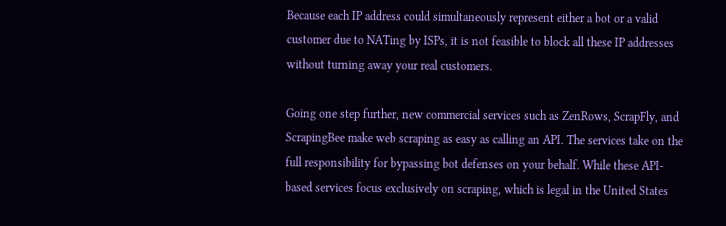Because each IP address could simultaneously represent either a bot or a valid customer due to NATing by ISPs, it is not feasible to block all these IP addresses without turning away your real customers.

Going one step further, new commercial services such as ZenRows, ScrapFly, and ScrapingBee make web scraping as easy as calling an API. The services take on the full responsibility for bypassing bot defenses on your behalf. While these API-based services focus exclusively on scraping, which is legal in the United States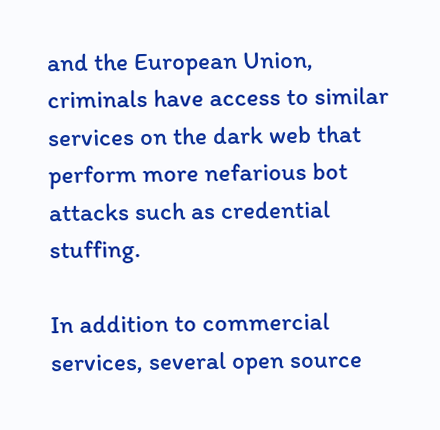and the European Union, criminals have access to similar services on the dark web that perform more nefarious bot attacks such as credential stuffing.

In addition to commercial services, several open source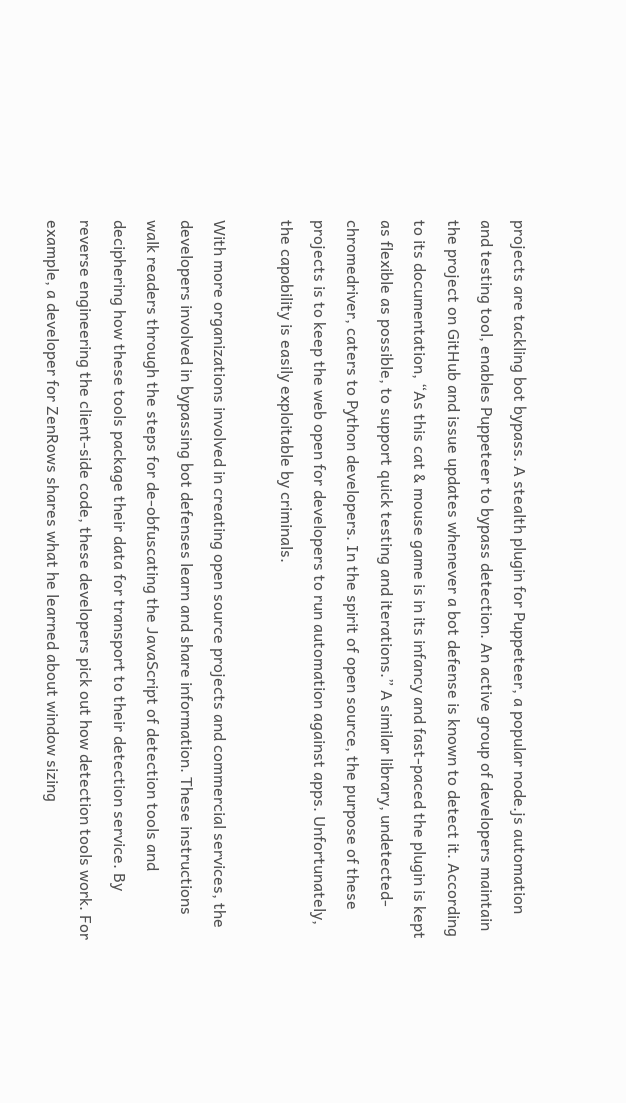projects are tackling bot bypass. A stealth plugin for Puppeteer, a popular node.js automation and testing tool, enables Puppeteer to bypass detection. An active group of developers maintain the project on GitHub and issue updates whenever a bot defense is known to detect it. According to its documentation, “As this cat & mouse game is in its infancy and fast-paced the plugin is kept as flexible as possible, to support quick testing and iterations.” A similar library, undetected-chromedriver, caters to Python developers. In the spirit of open source, the purpose of these projects is to keep the web open for developers to run automation against apps. Unfortunately, the capability is easily exploitable by criminals.

With more organizations involved in creating open source projects and commercial services, the developers involved in bypassing bot defenses learn and share information. These instructions walk readers through the steps for de-obfuscating the JavaScript of detection tools and deciphering how these tools package their data for transport to their detection service. By reverse engineering the client-side code, these developers pick out how detection tools work. For example, a developer for ZenRows shares what he learned about window sizing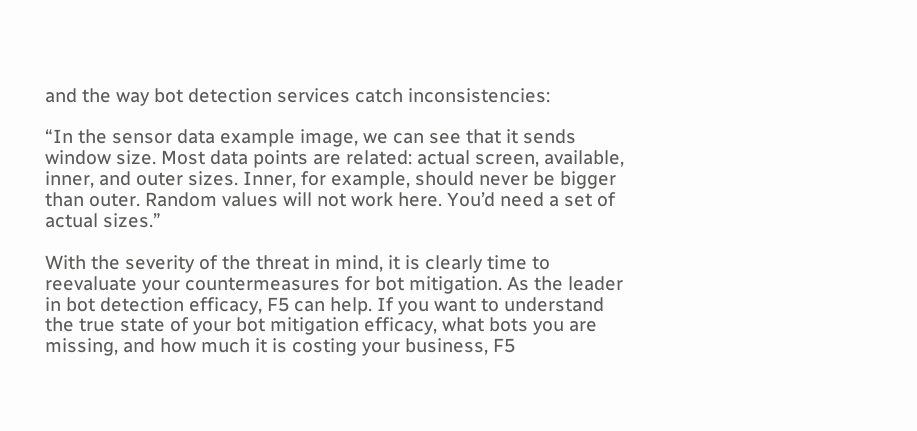and the way bot detection services catch inconsistencies:

“In the sensor data example image, we can see that it sends window size. Most data points are related: actual screen, available, inner, and outer sizes. Inner, for example, should never be bigger than outer. Random values will not work here. You’d need a set of actual sizes.”

With the severity of the threat in mind, it is clearly time to reevaluate your countermeasures for bot mitigation. As the leader in bot detection efficacy, F5 can help. If you want to understand the true state of your bot mitigation efficacy, what bots you are missing, and how much it is costing your business, F5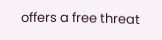offers a free threat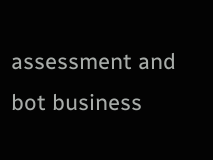assessment and bot business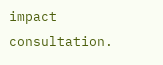impact consultation.